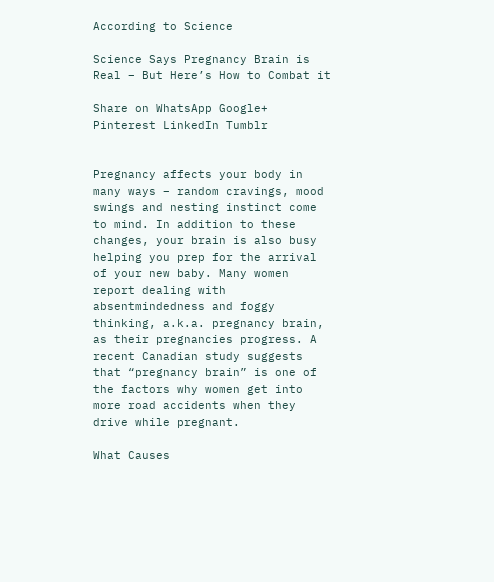According to Science

Science Says Pregnancy Brain is Real – But Here’s How to Combat it

Share on WhatsApp Google+ Pinterest LinkedIn Tumblr


Pregnancy affects your body in many ways – random cravings, mood swings and nesting instinct come to mind. In addition to these changes, your brain is also busy helping you prep for the arrival of your new baby. Many women report dealing with absentmindedness and foggy thinking, a.k.a. pregnancy brain, as their pregnancies progress. A recent Canadian study suggests that “pregnancy brain” is one of the factors why women get into more road accidents when they drive while pregnant.

What Causes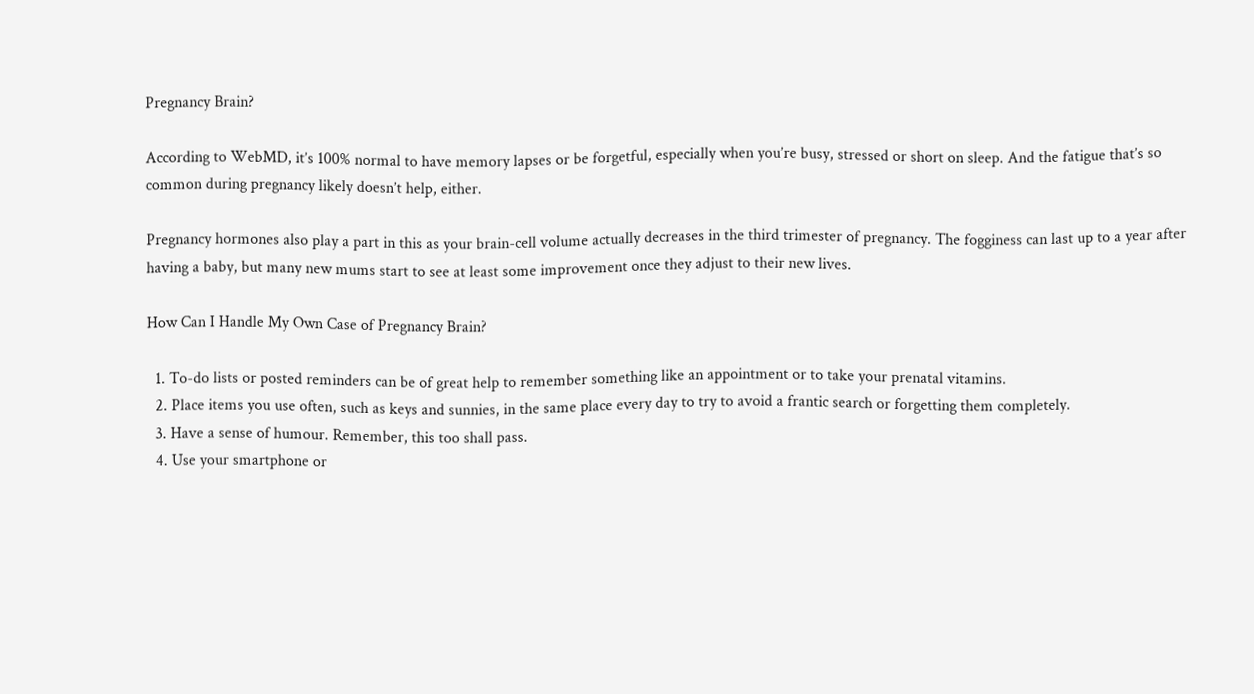Pregnancy Brain?

According to WebMD, it’s 100% normal to have memory lapses or be forgetful, especially when you’re busy, stressed or short on sleep. And the fatigue that’s so common during pregnancy likely doesn’t help, either.

Pregnancy hormones also play a part in this as your brain-cell volume actually decreases in the third trimester of pregnancy. The fogginess can last up to a year after having a baby, but many new mums start to see at least some improvement once they adjust to their new lives.

How Can I Handle My Own Case of Pregnancy Brain?

  1. To-do lists or posted reminders can be of great help to remember something like an appointment or to take your prenatal vitamins.
  2. Place items you use often, such as keys and sunnies, in the same place every day to try to avoid a frantic search or forgetting them completely.
  3. Have a sense of humour. Remember, this too shall pass.
  4. Use your smartphone or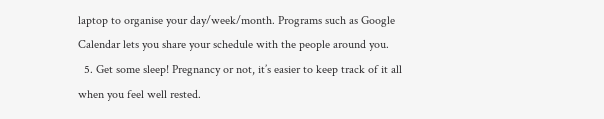laptop to organise your day/week/month. Programs such as Google Calendar lets you share your schedule with the people around you.
  5. Get some sleep! Pregnancy or not, it’s easier to keep track of it all when you feel well rested.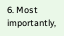6. Most importantly,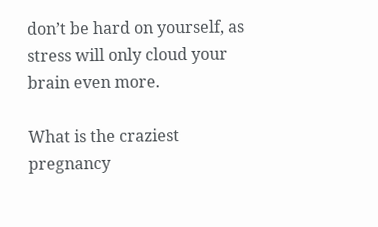don’t be hard on yourself, as stress will only cloud your brain even more.

What is the craziest pregnancy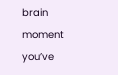brain moment you’ve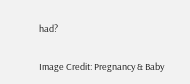had?

Image Credit: Pregnancy & Baby